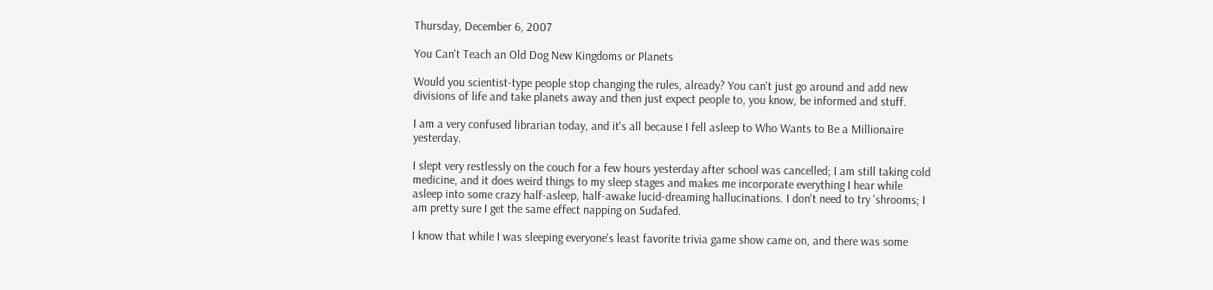Thursday, December 6, 2007

You Can't Teach an Old Dog New Kingdoms or Planets

Would you scientist-type people stop changing the rules, already? You can't just go around and add new divisions of life and take planets away and then just expect people to, you know, be informed and stuff.

I am a very confused librarian today, and it's all because I fell asleep to Who Wants to Be a Millionaire yesterday.

I slept very restlessly on the couch for a few hours yesterday after school was cancelled; I am still taking cold medicine, and it does weird things to my sleep stages and makes me incorporate everything I hear while asleep into some crazy half-asleep, half-awake lucid-dreaming hallucinations. I don't need to try 'shrooms; I am pretty sure I get the same effect napping on Sudafed.

I know that while I was sleeping everyone's least favorite trivia game show came on, and there was some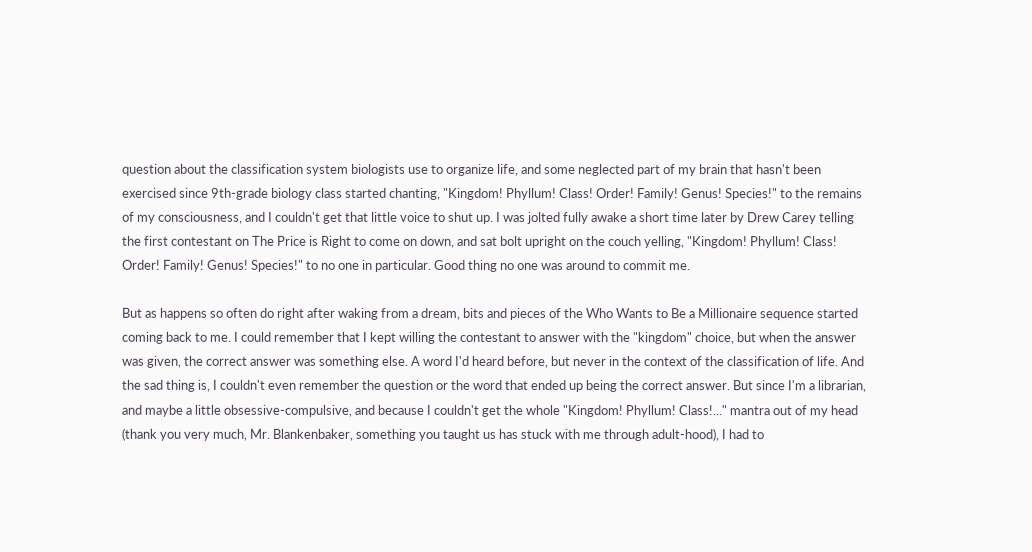question about the classification system biologists use to organize life, and some neglected part of my brain that hasn't been exercised since 9th-grade biology class started chanting, "Kingdom! Phyllum! Class! Order! Family! Genus! Species!" to the remains of my consciousness, and I couldn't get that little voice to shut up. I was jolted fully awake a short time later by Drew Carey telling the first contestant on The Price is Right to come on down, and sat bolt upright on the couch yelling, "Kingdom! Phyllum! Class! Order! Family! Genus! Species!" to no one in particular. Good thing no one was around to commit me.

But as happens so often do right after waking from a dream, bits and pieces of the Who Wants to Be a Millionaire sequence started coming back to me. I could remember that I kept willing the contestant to answer with the "kingdom" choice, but when the answer was given, the correct answer was something else. A word I'd heard before, but never in the context of the classification of life. And the sad thing is, I couldn't even remember the question or the word that ended up being the correct answer. But since I'm a librarian, and maybe a little obsessive-compulsive, and because I couldn't get the whole "Kingdom! Phyllum! Class!..." mantra out of my head (thank you very much, Mr. Blankenbaker, something you taught us has stuck with me through adult-hood), I had to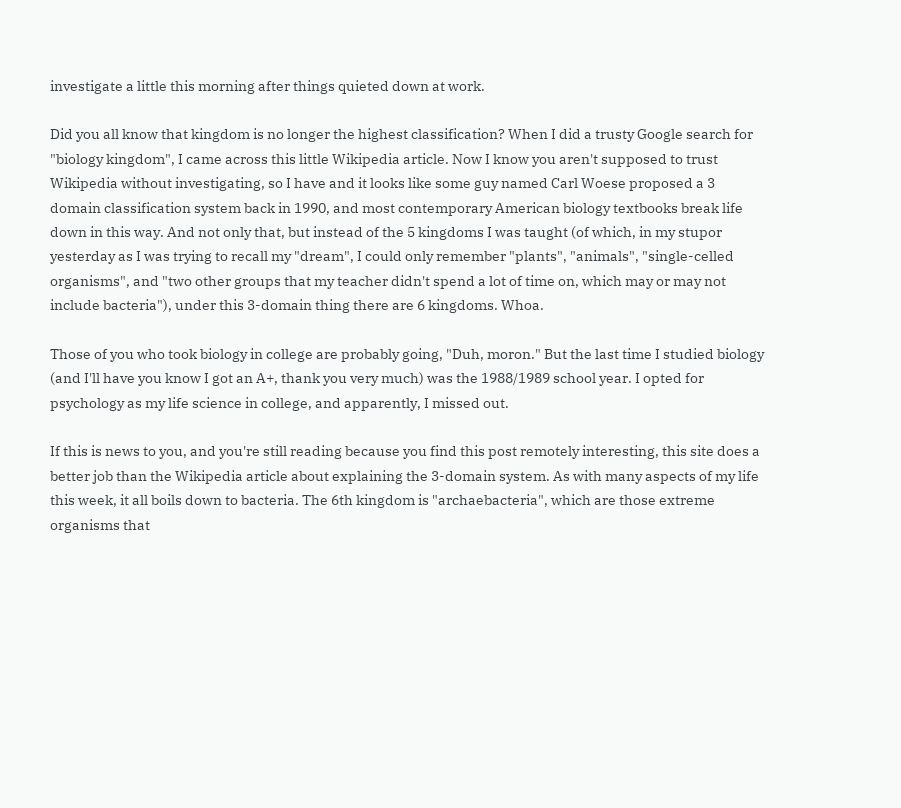investigate a little this morning after things quieted down at work.

Did you all know that kingdom is no longer the highest classification? When I did a trusty Google search for "biology kingdom", I came across this little Wikipedia article. Now I know you aren't supposed to trust Wikipedia without investigating, so I have and it looks like some guy named Carl Woese proposed a 3 domain classification system back in 1990, and most contemporary American biology textbooks break life down in this way. And not only that, but instead of the 5 kingdoms I was taught (of which, in my stupor yesterday as I was trying to recall my "dream", I could only remember "plants", "animals", "single-celled organisms", and "two other groups that my teacher didn't spend a lot of time on, which may or may not include bacteria"), under this 3-domain thing there are 6 kingdoms. Whoa.

Those of you who took biology in college are probably going, "Duh, moron." But the last time I studied biology (and I'll have you know I got an A+, thank you very much) was the 1988/1989 school year. I opted for psychology as my life science in college, and apparently, I missed out.

If this is news to you, and you're still reading because you find this post remotely interesting, this site does a better job than the Wikipedia article about explaining the 3-domain system. As with many aspects of my life this week, it all boils down to bacteria. The 6th kingdom is "archaebacteria", which are those extreme organisms that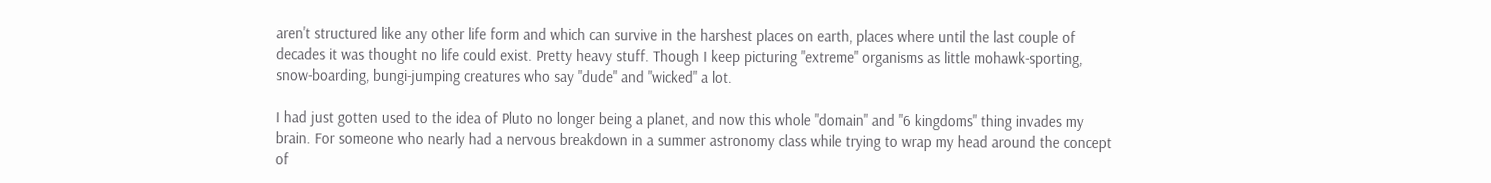aren't structured like any other life form and which can survive in the harshest places on earth, places where until the last couple of decades it was thought no life could exist. Pretty heavy stuff. Though I keep picturing "extreme" organisms as little mohawk-sporting, snow-boarding, bungi-jumping creatures who say "dude" and "wicked" a lot.

I had just gotten used to the idea of Pluto no longer being a planet, and now this whole "domain" and "6 kingdoms" thing invades my brain. For someone who nearly had a nervous breakdown in a summer astronomy class while trying to wrap my head around the concept of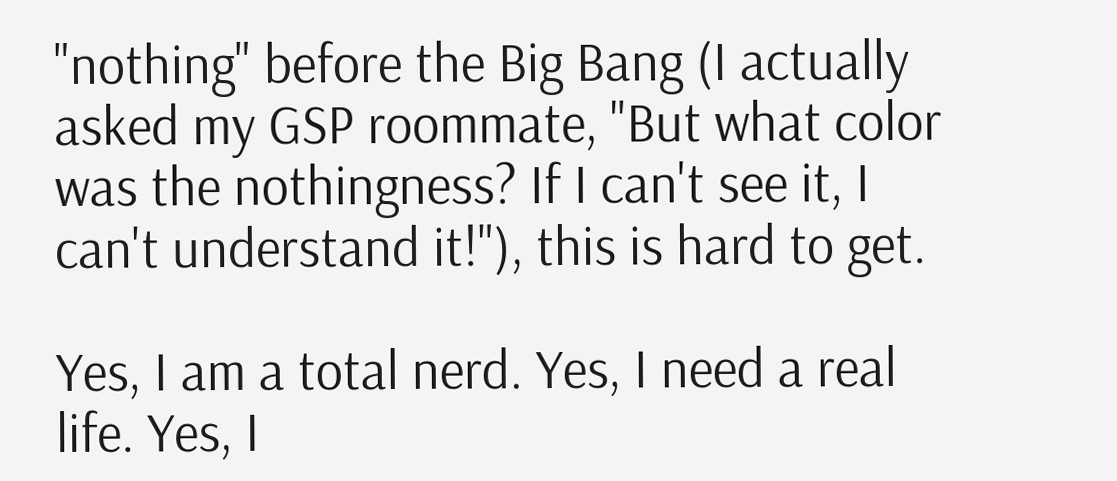"nothing" before the Big Bang (I actually asked my GSP roommate, "But what color was the nothingness? If I can't see it, I can't understand it!"), this is hard to get.

Yes, I am a total nerd. Yes, I need a real life. Yes, I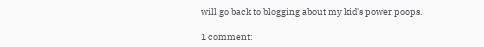will go back to blogging about my kid's power poops.

1 comment: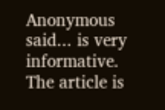Anonymous said... is very informative. The article is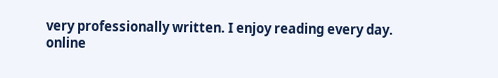very professionally written. I enjoy reading every day.
online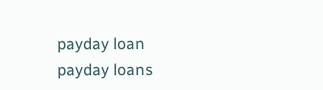payday loan
payday loans